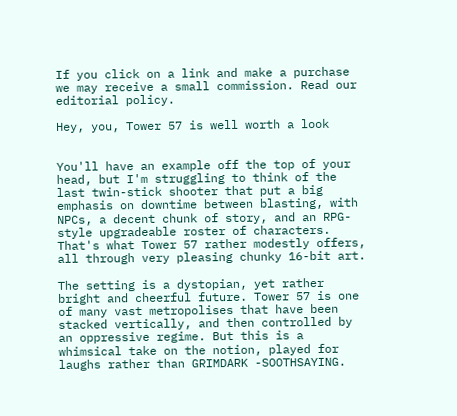If you click on a link and make a purchase we may receive a small commission. Read our editorial policy.

Hey, you, Tower 57 is well worth a look


You'll have an example off the top of your head, but I'm struggling to think of the last twin-stick shooter that put a big emphasis on downtime between blasting, with NPCs, a decent chunk of story, and an RPG-style upgradeable roster of characters. That's what Tower 57 rather modestly offers, all through very pleasing chunky 16-bit art.

The setting is a dystopian, yet rather bright and cheerful future. Tower 57 is one of many vast metropolises that have been stacked vertically, and then controlled by an oppressive regime. But this is a whimsical take on the notion, played for laughs rather than GRIMDARK -SOOTHSAYING.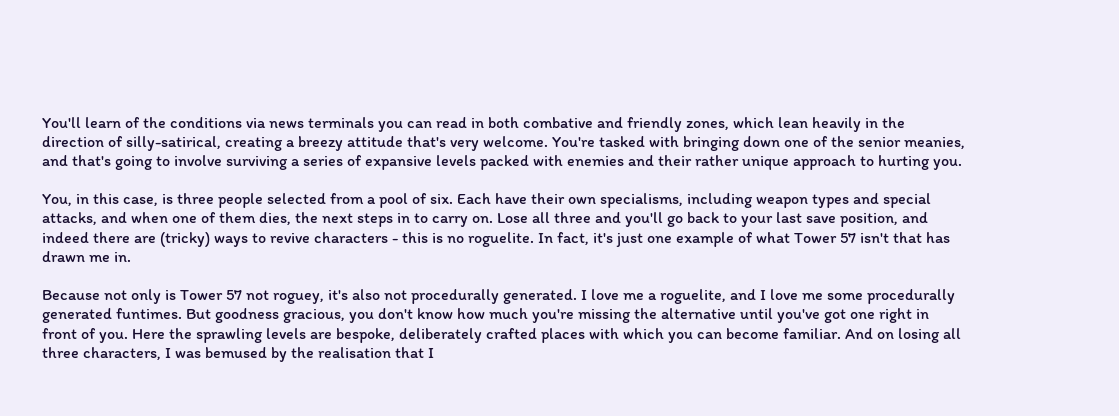You'll learn of the conditions via news terminals you can read in both combative and friendly zones, which lean heavily in the direction of silly-satirical, creating a breezy attitude that's very welcome. You're tasked with bringing down one of the senior meanies, and that's going to involve surviving a series of expansive levels packed with enemies and their rather unique approach to hurting you.

You, in this case, is three people selected from a pool of six. Each have their own specialisms, including weapon types and special attacks, and when one of them dies, the next steps in to carry on. Lose all three and you'll go back to your last save position, and indeed there are (tricky) ways to revive characters - this is no roguelite. In fact, it's just one example of what Tower 57 isn't that has drawn me in.

Because not only is Tower 57 not roguey, it's also not procedurally generated. I love me a roguelite, and I love me some procedurally generated funtimes. But goodness gracious, you don't know how much you're missing the alternative until you've got one right in front of you. Here the sprawling levels are bespoke, deliberately crafted places with which you can become familiar. And on losing all three characters, I was bemused by the realisation that I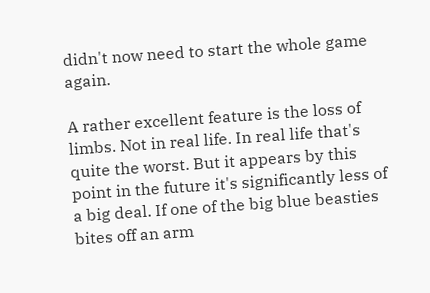didn't now need to start the whole game again.

A rather excellent feature is the loss of limbs. Not in real life. In real life that's quite the worst. But it appears by this point in the future it's significantly less of a big deal. If one of the big blue beasties bites off an arm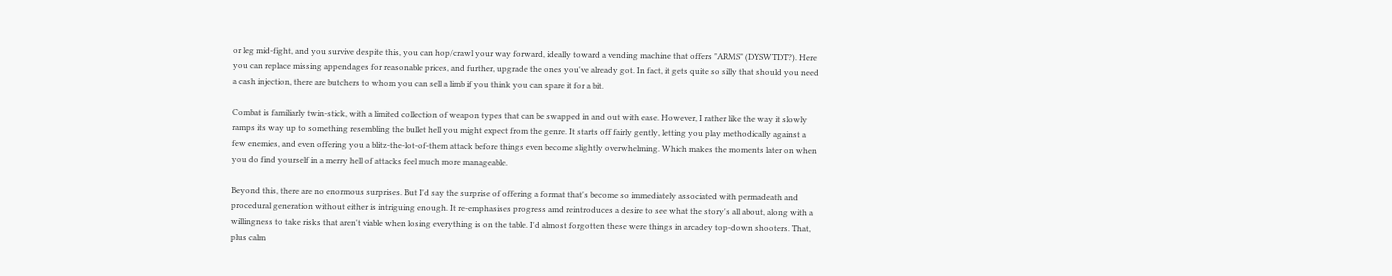or leg mid-fight, and you survive despite this, you can hop/crawl your way forward, ideally toward a vending machine that offers "ARMS" (DYSWTDT?). Here you can replace missing appendages for reasonable prices, and further, upgrade the ones you've already got. In fact, it gets quite so silly that should you need a cash injection, there are butchers to whom you can sell a limb if you think you can spare it for a bit.

Combat is familiarly twin-stick, with a limited collection of weapon types that can be swapped in and out with ease. However, I rather like the way it slowly ramps its way up to something resembling the bullet hell you might expect from the genre. It starts off fairly gently, letting you play methodically against a few enemies, and even offering you a blitz-the-lot-of-them attack before things even become slightly overwhelming. Which makes the moments later on when you do find yourself in a merry hell of attacks feel much more manageable.

Beyond this, there are no enormous surprises. But I'd say the surprise of offering a format that's become so immediately associated with permadeath and procedural generation without either is intriguing enough. It re-emphasises progress amd reintroduces a desire to see what the story's all about, along with a willingness to take risks that aren't viable when losing everything is on the table. I'd almost forgotten these were things in arcadey top-down shooters. That, plus calm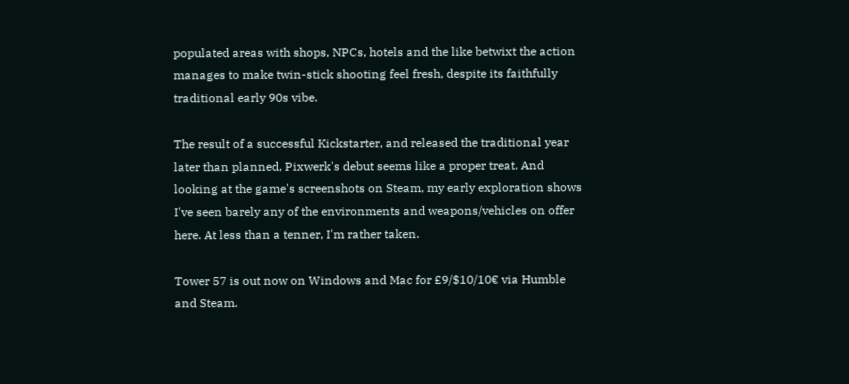populated areas with shops, NPCs, hotels and the like betwixt the action manages to make twin-stick shooting feel fresh, despite its faithfully traditional early 90s vibe.

The result of a successful Kickstarter, and released the traditional year later than planned, Pixwerk's debut seems like a proper treat. And looking at the game's screenshots on Steam, my early exploration shows I've seen barely any of the environments and weapons/vehicles on offer here. At less than a tenner, I'm rather taken.

Tower 57 is out now on Windows and Mac for £9/$10/10€ via Humble and Steam.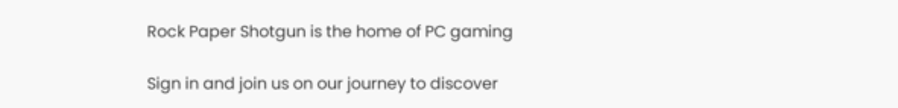Rock Paper Shotgun is the home of PC gaming

Sign in and join us on our journey to discover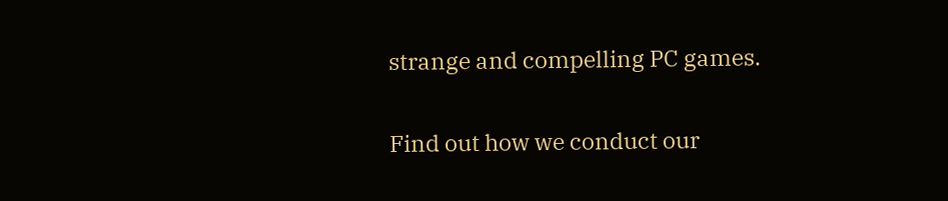strange and compelling PC games.

Find out how we conduct our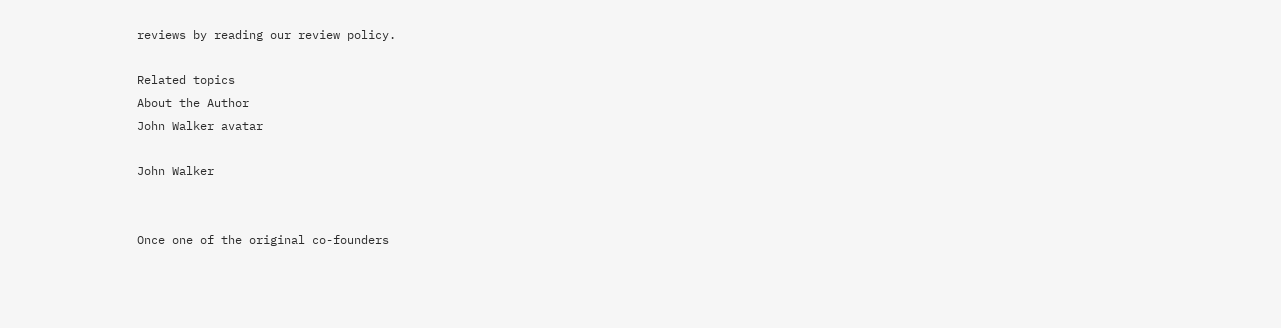reviews by reading our review policy.

Related topics
About the Author
John Walker avatar

John Walker


Once one of the original co-founders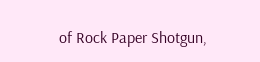of Rock Paper Shotgun,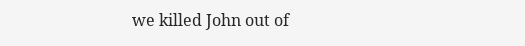we killed John out of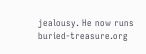jealousy. He now runs buried-treasure.org